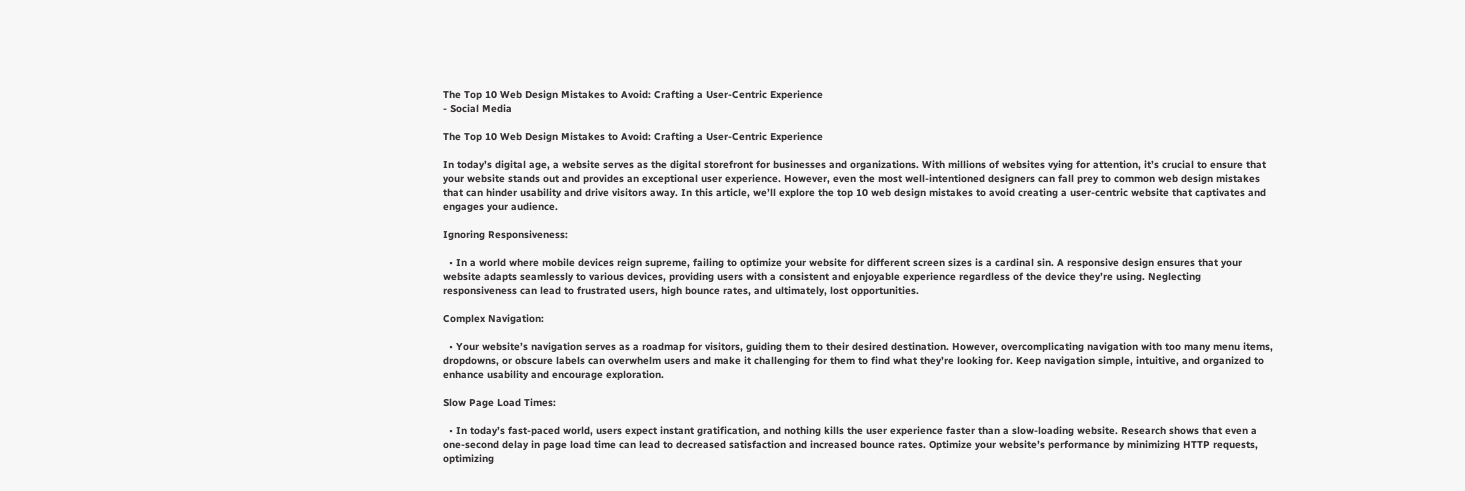The Top 10 Web Design Mistakes to Avoid: Crafting a User-Centric Experience
- Social Media

The Top 10 Web Design Mistakes to Avoid: Crafting a User-Centric Experience

In today’s digital age, a website serves as the digital storefront for businesses and organizations. With millions of websites vying for attention, it’s crucial to ensure that your website stands out and provides an exceptional user experience. However, even the most well-intentioned designers can fall prey to common web design mistakes that can hinder usability and drive visitors away. In this article, we’ll explore the top 10 web design mistakes to avoid creating a user-centric website that captivates and engages your audience.

Ignoring Responsiveness:

  • In a world where mobile devices reign supreme, failing to optimize your website for different screen sizes is a cardinal sin. A responsive design ensures that your website adapts seamlessly to various devices, providing users with a consistent and enjoyable experience regardless of the device they’re using. Neglecting responsiveness can lead to frustrated users, high bounce rates, and ultimately, lost opportunities.

Complex Navigation:

  • Your website’s navigation serves as a roadmap for visitors, guiding them to their desired destination. However, overcomplicating navigation with too many menu items, dropdowns, or obscure labels can overwhelm users and make it challenging for them to find what they’re looking for. Keep navigation simple, intuitive, and organized to enhance usability and encourage exploration.

Slow Page Load Times:

  • In today’s fast-paced world, users expect instant gratification, and nothing kills the user experience faster than a slow-loading website. Research shows that even a one-second delay in page load time can lead to decreased satisfaction and increased bounce rates. Optimize your website’s performance by minimizing HTTP requests, optimizing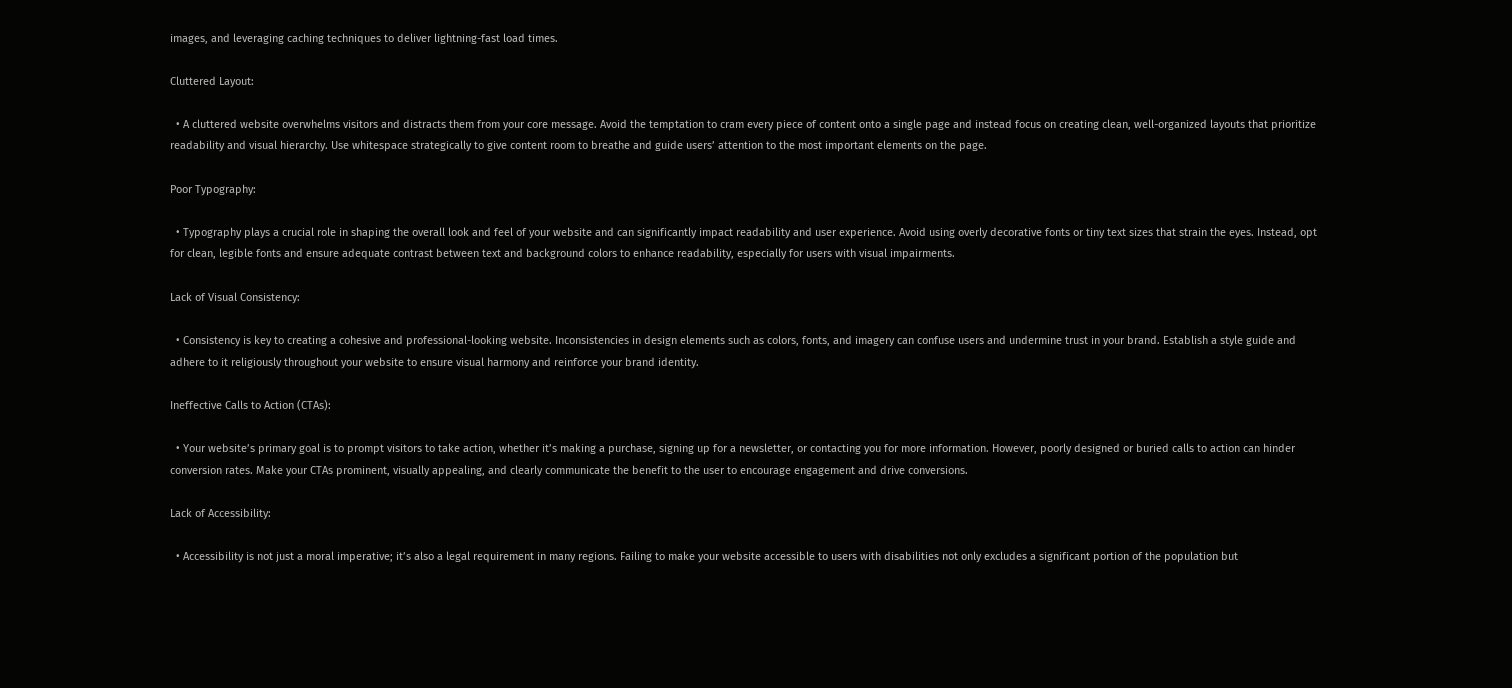images, and leveraging caching techniques to deliver lightning-fast load times.

Cluttered Layout:

  • A cluttered website overwhelms visitors and distracts them from your core message. Avoid the temptation to cram every piece of content onto a single page and instead focus on creating clean, well-organized layouts that prioritize readability and visual hierarchy. Use whitespace strategically to give content room to breathe and guide users’ attention to the most important elements on the page.

Poor Typography:

  • Typography plays a crucial role in shaping the overall look and feel of your website and can significantly impact readability and user experience. Avoid using overly decorative fonts or tiny text sizes that strain the eyes. Instead, opt for clean, legible fonts and ensure adequate contrast between text and background colors to enhance readability, especially for users with visual impairments.

Lack of Visual Consistency:

  • Consistency is key to creating a cohesive and professional-looking website. Inconsistencies in design elements such as colors, fonts, and imagery can confuse users and undermine trust in your brand. Establish a style guide and adhere to it religiously throughout your website to ensure visual harmony and reinforce your brand identity.

Ineffective Calls to Action (CTAs):

  • Your website’s primary goal is to prompt visitors to take action, whether it’s making a purchase, signing up for a newsletter, or contacting you for more information. However, poorly designed or buried calls to action can hinder conversion rates. Make your CTAs prominent, visually appealing, and clearly communicate the benefit to the user to encourage engagement and drive conversions.

Lack of Accessibility:

  • Accessibility is not just a moral imperative; it’s also a legal requirement in many regions. Failing to make your website accessible to users with disabilities not only excludes a significant portion of the population but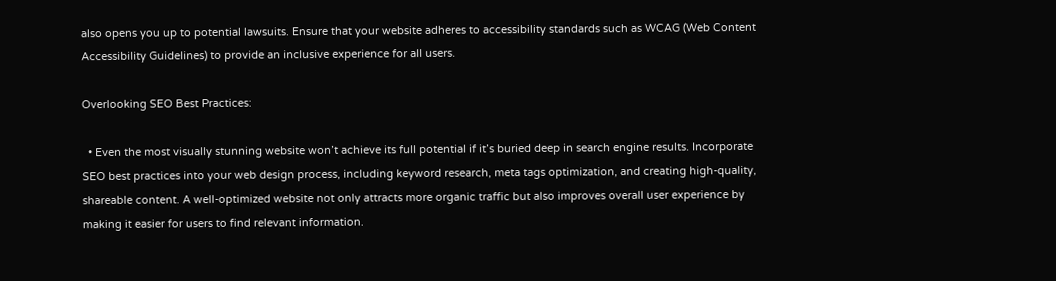also opens you up to potential lawsuits. Ensure that your website adheres to accessibility standards such as WCAG (Web Content Accessibility Guidelines) to provide an inclusive experience for all users.

Overlooking SEO Best Practices:

  • Even the most visually stunning website won’t achieve its full potential if it’s buried deep in search engine results. Incorporate SEO best practices into your web design process, including keyword research, meta tags optimization, and creating high-quality, shareable content. A well-optimized website not only attracts more organic traffic but also improves overall user experience by making it easier for users to find relevant information.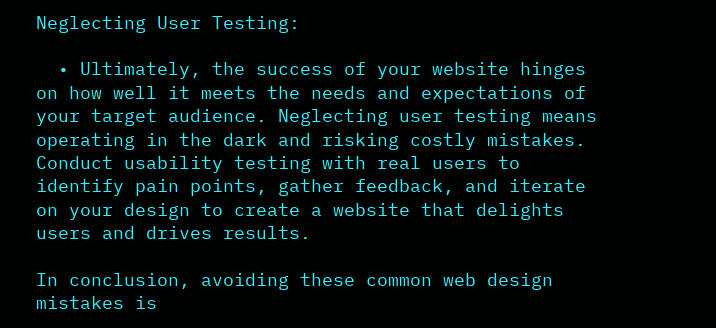Neglecting User Testing:

  • Ultimately, the success of your website hinges on how well it meets the needs and expectations of your target audience. Neglecting user testing means operating in the dark and risking costly mistakes. Conduct usability testing with real users to identify pain points, gather feedback, and iterate on your design to create a website that delights users and drives results.

In conclusion, avoiding these common web design mistakes is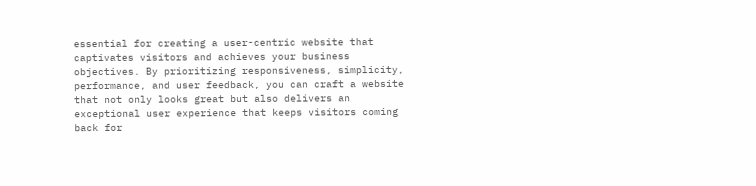essential for creating a user-centric website that captivates visitors and achieves your business objectives. By prioritizing responsiveness, simplicity, performance, and user feedback, you can craft a website that not only looks great but also delivers an exceptional user experience that keeps visitors coming back for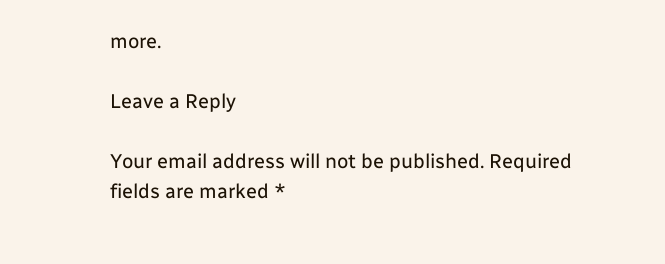more.

Leave a Reply

Your email address will not be published. Required fields are marked *